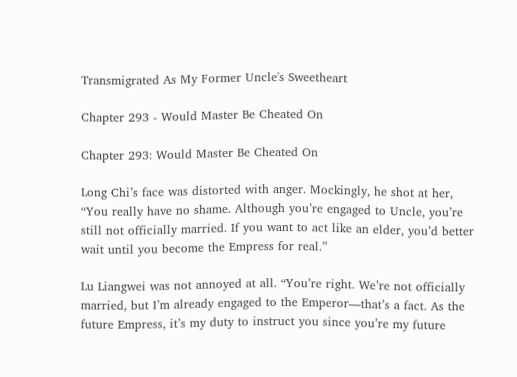Transmigrated As My Former Uncle's Sweetheart

Chapter 293 - Would Master Be Cheated On

Chapter 293: Would Master Be Cheated On

Long Chi’s face was distorted with anger. Mockingly, he shot at her, “You really have no shame. Although you’re engaged to Uncle, you’re still not officially married. If you want to act like an elder, you’d better wait until you become the Empress for real.”

Lu Liangwei was not annoyed at all. “You’re right. We’re not officially married, but I’m already engaged to the Emperor—that’s a fact. As the future Empress, it’s my duty to instruct you since you’re my future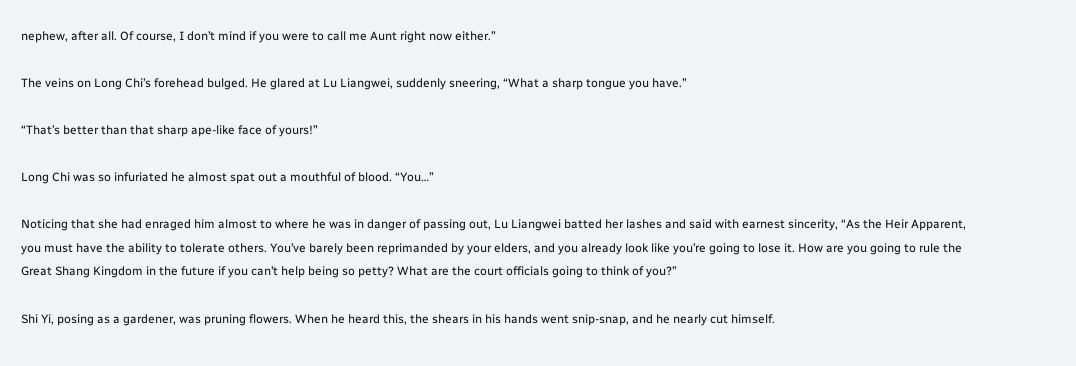nephew, after all. Of course, I don’t mind if you were to call me Aunt right now either.”

The veins on Long Chi’s forehead bulged. He glared at Lu Liangwei, suddenly sneering, “What a sharp tongue you have.”

“That’s better than that sharp ape-like face of yours!”

Long Chi was so infuriated he almost spat out a mouthful of blood. “You…”

Noticing that she had enraged him almost to where he was in danger of passing out, Lu Liangwei batted her lashes and said with earnest sincerity, “As the Heir Apparent, you must have the ability to tolerate others. You’ve barely been reprimanded by your elders, and you already look like you’re going to lose it. How are you going to rule the Great Shang Kingdom in the future if you can’t help being so petty? What are the court officials going to think of you?”

Shi Yi, posing as a gardener, was pruning flowers. When he heard this, the shears in his hands went snip-snap, and he nearly cut himself.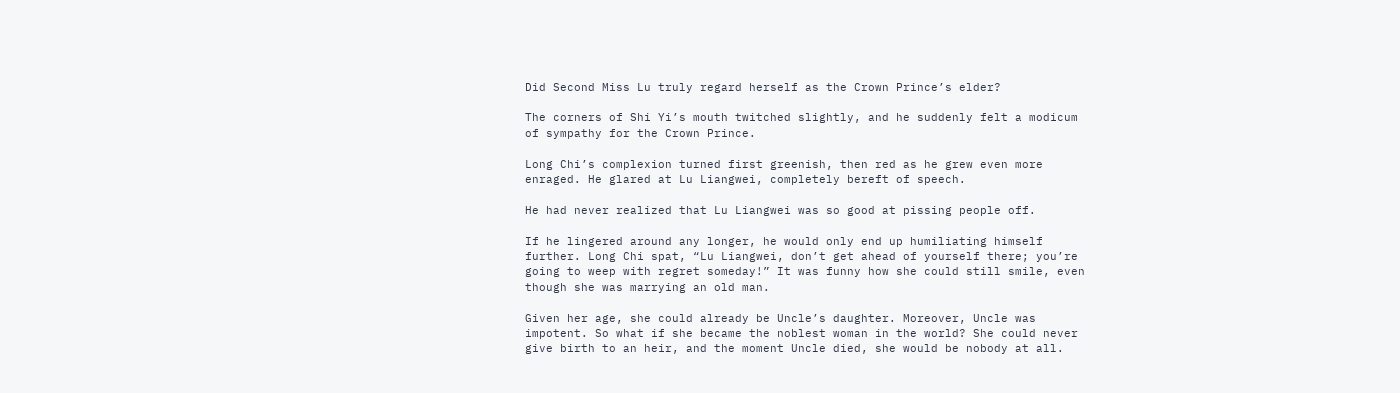Did Second Miss Lu truly regard herself as the Crown Prince’s elder?

The corners of Shi Yi’s mouth twitched slightly, and he suddenly felt a modicum of sympathy for the Crown Prince.

Long Chi’s complexion turned first greenish, then red as he grew even more enraged. He glared at Lu Liangwei, completely bereft of speech.

He had never realized that Lu Liangwei was so good at pissing people off.

If he lingered around any longer, he would only end up humiliating himself further. Long Chi spat, “Lu Liangwei, don’t get ahead of yourself there; you’re going to weep with regret someday!” It was funny how she could still smile, even though she was marrying an old man.

Given her age, she could already be Uncle’s daughter. Moreover, Uncle was impotent. So what if she became the noblest woman in the world? She could never give birth to an heir, and the moment Uncle died, she would be nobody at all.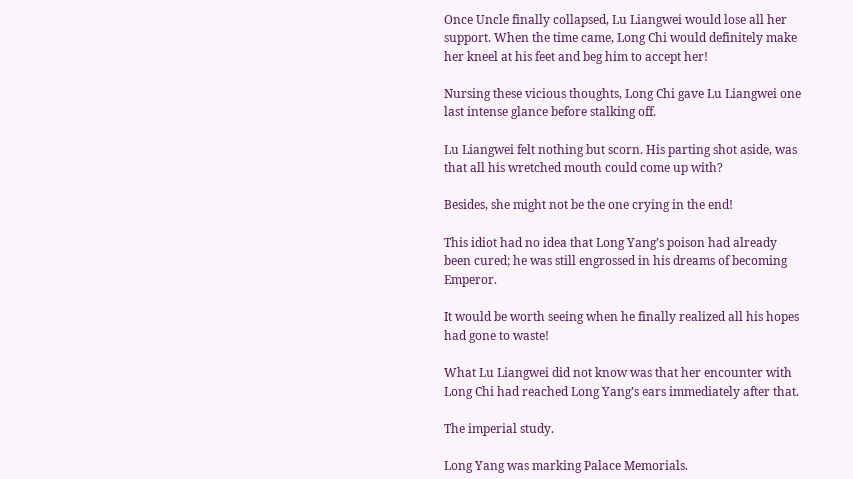Once Uncle finally collapsed, Lu Liangwei would lose all her support. When the time came, Long Chi would definitely make her kneel at his feet and beg him to accept her!

Nursing these vicious thoughts, Long Chi gave Lu Liangwei one last intense glance before stalking off.

Lu Liangwei felt nothing but scorn. His parting shot aside, was that all his wretched mouth could come up with?

Besides, she might not be the one crying in the end!

This idiot had no idea that Long Yang’s poison had already been cured; he was still engrossed in his dreams of becoming Emperor.

It would be worth seeing when he finally realized all his hopes had gone to waste!

What Lu Liangwei did not know was that her encounter with Long Chi had reached Long Yang’s ears immediately after that.

The imperial study.

Long Yang was marking Palace Memorials.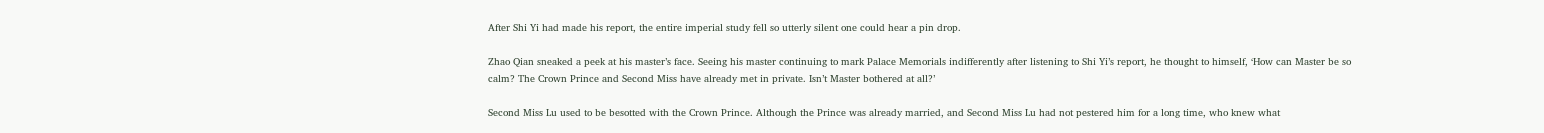After Shi Yi had made his report, the entire imperial study fell so utterly silent one could hear a pin drop.

Zhao Qian sneaked a peek at his master’s face. Seeing his master continuing to mark Palace Memorials indifferently after listening to Shi Yi’s report, he thought to himself, ‘How can Master be so calm? The Crown Prince and Second Miss have already met in private. Isn’t Master bothered at all?’

Second Miss Lu used to be besotted with the Crown Prince. Although the Prince was already married, and Second Miss Lu had not pestered him for a long time, who knew what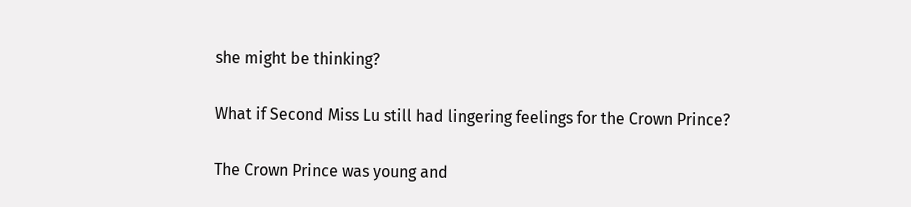she might be thinking?

What if Second Miss Lu still had lingering feelings for the Crown Prince?

The Crown Prince was young and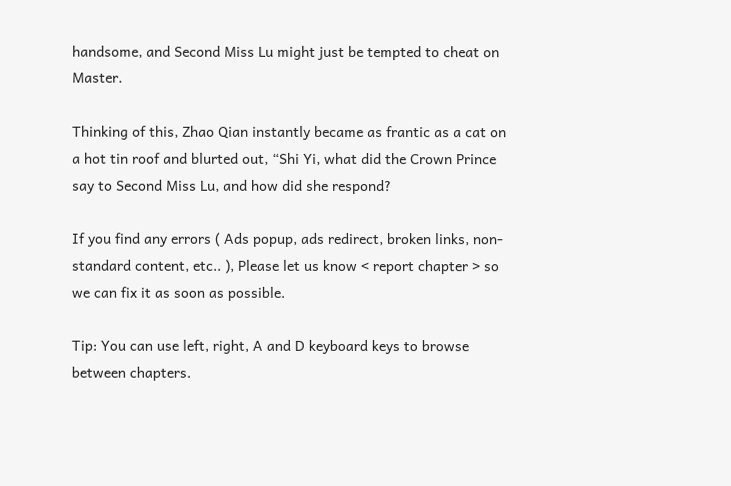handsome, and Second Miss Lu might just be tempted to cheat on Master.

Thinking of this, Zhao Qian instantly became as frantic as a cat on a hot tin roof and blurted out, “Shi Yi, what did the Crown Prince say to Second Miss Lu, and how did she respond?

If you find any errors ( Ads popup, ads redirect, broken links, non-standard content, etc.. ), Please let us know < report chapter > so we can fix it as soon as possible.

Tip: You can use left, right, A and D keyboard keys to browse between chapters.